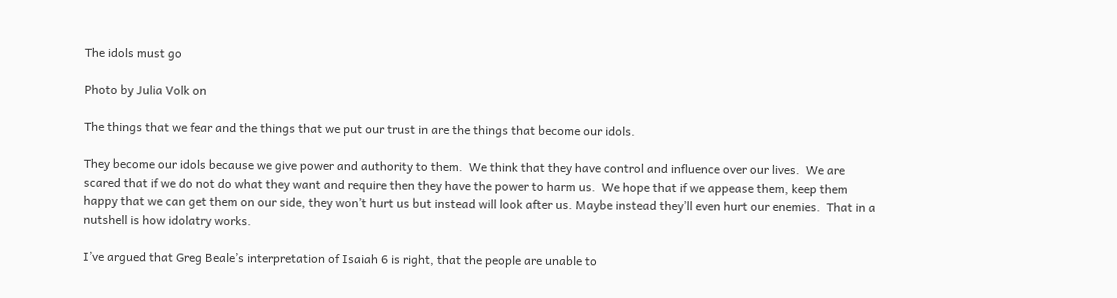The idols must go

Photo by Julia Volk on

The things that we fear and the things that we put our trust in are the things that become our idols.

They become our idols because we give power and authority to them.  We think that they have control and influence over our lives.  We are scared that if we do not do what they want and require then they have the power to harm us.  We hope that if we appease them, keep them happy that we can get them on our side, they won’t hurt us but instead will look after us. Maybe instead they’ll even hurt our enemies.  That in a nutshell is how idolatry works.

I’ve argued that Greg Beale’s interpretation of Isaiah 6 is right, that the people are unable to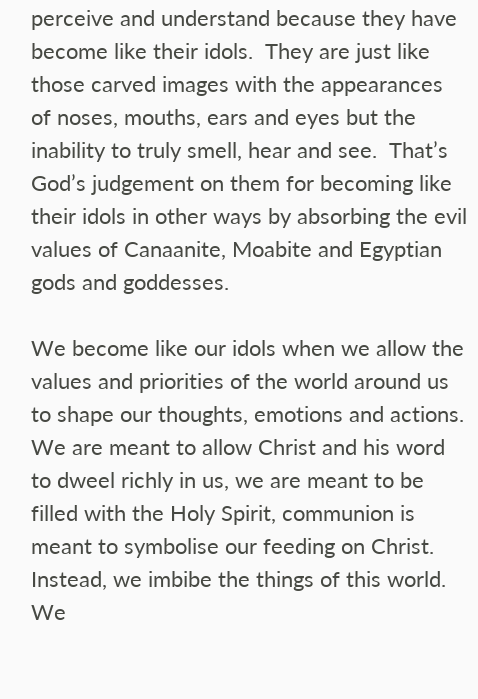perceive and understand because they have become like their idols.  They are just like those carved images with the appearances of noses, mouths, ears and eyes but the inability to truly smell, hear and see.  That’s God’s judgement on them for becoming like their idols in other ways by absorbing the evil values of Canaanite, Moabite and Egyptian gods and goddesses.

We become like our idols when we allow the values and priorities of the world around us to shape our thoughts, emotions and actions.  We are meant to allow Christ and his word to dweel richly in us, we are meant to be filled with the Holy Spirit, communion is meant to symbolise our feeding on Christ. Instead, we imbibe the things of this world. We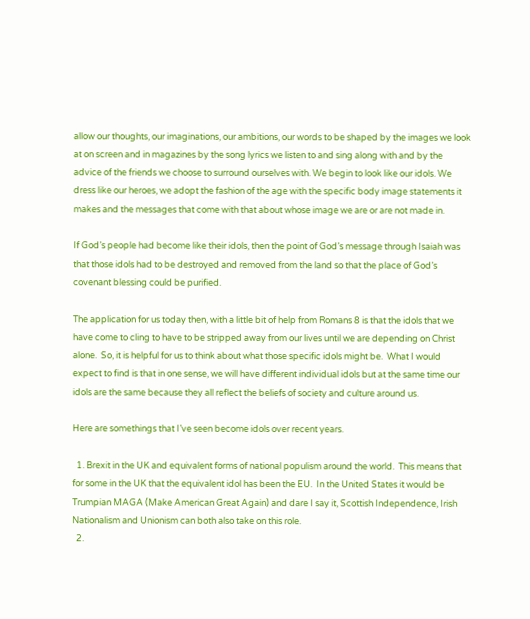allow our thoughts, our imaginations, our ambitions, our words to be shaped by the images we look at on screen and in magazines by the song lyrics we listen to and sing along with and by the advice of the friends we choose to surround ourselves with. We begin to look like our idols. We dress like our heroes, we adopt the fashion of the age with the specific body image statements it makes and the messages that come with that about whose image we are or are not made in.

If God’s people had become like their idols, then the point of God’s message through Isaiah was that those idols had to be destroyed and removed from the land so that the place of God’s covenant blessing could be purified.

The application for us today then, with a little bit of help from Romans 8 is that the idols that we have come to cling to have to be stripped away from our lives until we are depending on Christ alone.  So, it is helpful for us to think about what those specific idols might be.  What I would expect to find is that in one sense, we will have different individual idols but at the same time our idols are the same because they all reflect the beliefs of society and culture around us.

Here are somethings that I’ve seen become idols over recent years.

  1. Brexit in the UK and equivalent forms of national populism around the world.  This means that for some in the UK that the equivalent idol has been the EU.  In the United States it would be Trumpian MAGA (Make American Great Again) and dare I say it, Scottish Independence, Irish Nationalism and Unionism can both also take on this role.
  2.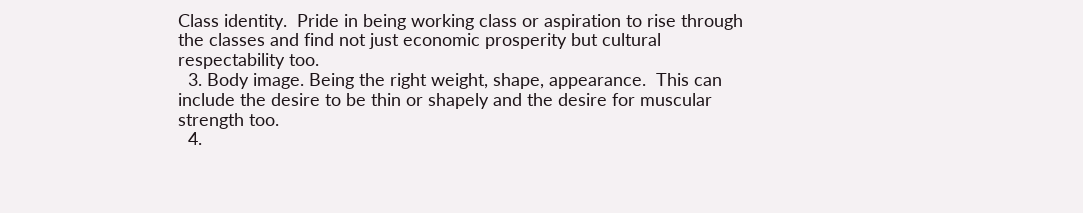Class identity.  Pride in being working class or aspiration to rise through the classes and find not just economic prosperity but cultural respectability too.
  3. Body image. Being the right weight, shape, appearance.  This can include the desire to be thin or shapely and the desire for muscular strength too.
  4.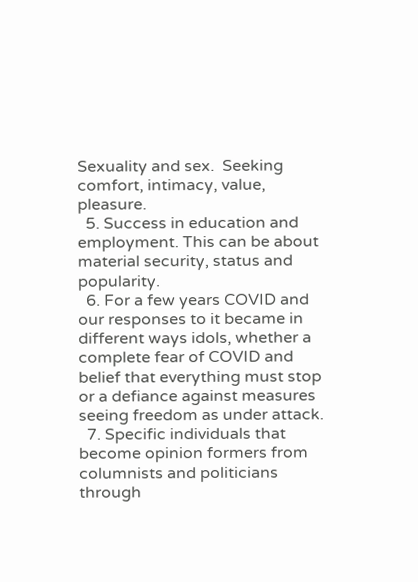Sexuality and sex.  Seeking comfort, intimacy, value, pleasure.
  5. Success in education and employment. This can be about material security, status and popularity.
  6. For a few years COVID and our responses to it became in different ways idols, whether a complete fear of COVID and belief that everything must stop or a defiance against measures seeing freedom as under attack.
  7. Specific individuals that become opinion formers from columnists and politicians through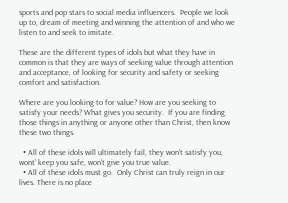sports and pop stars to social media influencers.  People we look up to, dream of meeting and winning the attention of and who we listen to and seek to imitate.

These are the different types of idols but what they have in common is that they are ways of seeking value through attention and acceptance, of looking for security and safety or seeking comfort and satisfaction.

Where are you looking to for value? How are you seeking to satisfy your needs? What gives you security.  If you are finding those things in anything or anyone other than Christ, then know these two things.

  • All of these idols will ultimately fail, they won’t satisfy you, wont’ keep you safe, won’t give you true value.
  • All of these idols must go.  Only Christ can truly reign in our lives. There is no place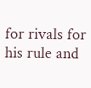for rivals for his rule and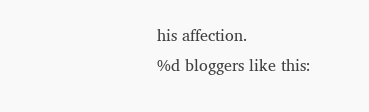his affection.
%d bloggers like this: